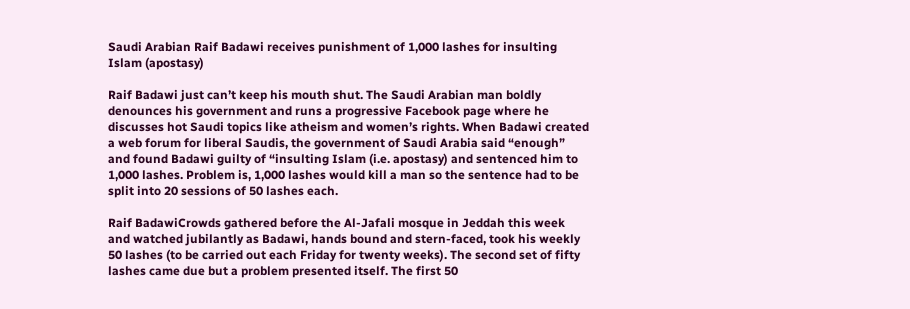Saudi Arabian Raif Badawi receives punishment of 1,000 lashes for insulting Islam (apostasy)

Raif Badawi just can’t keep his mouth shut. The Saudi Arabian man boldly denounces his government and runs a progressive Facebook page where he discusses hot Saudi topics like atheism and women’s rights. When Badawi created a web forum for liberal Saudis, the government of Saudi Arabia said “enough” and found Badawi guilty of “insulting Islam (i.e. apostasy) and sentenced him to 1,000 lashes. Problem is, 1,000 lashes would kill a man so the sentence had to be split into 20 sessions of 50 lashes each.

Raif BadawiCrowds gathered before the Al-Jafali mosque in Jeddah this week and watched jubilantly as Badawi, hands bound and stern-faced, took his weekly 50 lashes (to be carried out each Friday for twenty weeks). The second set of fifty lashes came due but a problem presented itself. The first 50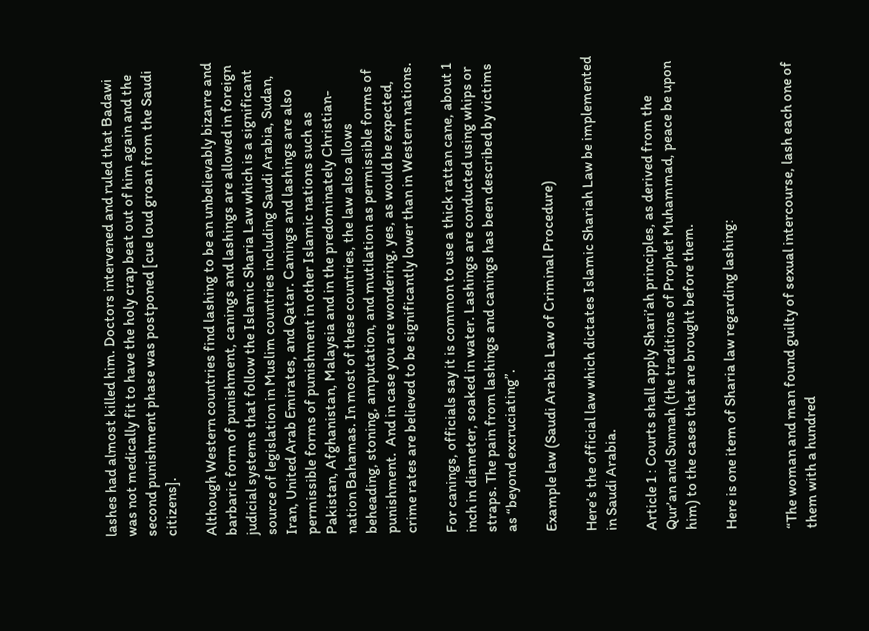lashes had almost killed him. Doctors intervened and ruled that Badawi was not medically fit to have the holy crap beat out of him again and the second punishment phase was postponed [cue loud groan from the Saudi citizens].

Although Western countries find lashing to be an unbelievably bizarre and barbaric form of punishment, canings and lashings are allowed in foreign judicial systems that follow the Islamic Sharia Law which is a significant source of legislation in Muslim countries including Saudi Arabia, Sudan, Iran, United Arab Emirates, and Qatar. Canings and lashings are also permissible forms of punishment in other Islamic nations such as Pakistan, Afghanistan, Malaysia and in the predominately Christian-nation Bahamas. In most of these countries, the law also allows beheading, stoning, amputation, and mutilation as permissible forms of punishment.  And in case you are wondering, yes, as would be expected, crime rates are believed to be significantly lower than in Western nations.

For canings, officials say it is common to use a thick rattan cane, about 1 inch in diameter, soaked in water. Lashings are conducted using whips or straps. The pain from lashings and canings has been described by victims as “beyond excruciating”.

Example law (Saudi Arabia Law of Criminal Procedure)

Here’s the official law which dictates Islamic Shariah Law be implemented in Saudi Arabia.

Article 1 : Courts shall apply Shari’ah principles, as derived from the Qur’an and Sunnah (the traditions of Prophet Muhammad, peace be upon him) to the cases that are brought before them.

Here is one item of Sharia law regarding lashing:


“The woman and man found guilty of sexual intercourse, lash each one of them with a hundred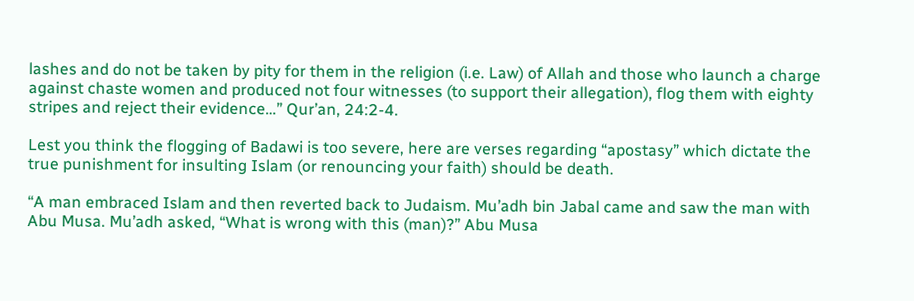lashes and do not be taken by pity for them in the religion (i.e. Law) of Allah and those who launch a charge against chaste women and produced not four witnesses (to support their allegation), flog them with eighty stripes and reject their evidence…” Qur’an, 24:2-4.

Lest you think the flogging of Badawi is too severe, here are verses regarding “apostasy” which dictate the true punishment for insulting Islam (or renouncing your faith) should be death.

“A man embraced Islam and then reverted back to Judaism. Mu’adh bin Jabal came and saw the man with Abu Musa. Mu’adh asked, “What is wrong with this (man)?” Abu Musa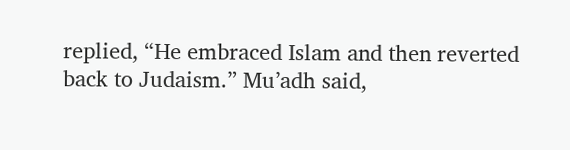replied, “He embraced Islam and then reverted back to Judaism.” Mu’adh said,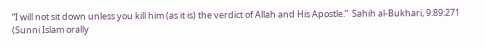“I will not sit down unless you kill him (as it is) the verdict of Allah and His Apostle.”  Sahih al-Bukhari, 9:89:271 (Sunni Islam orally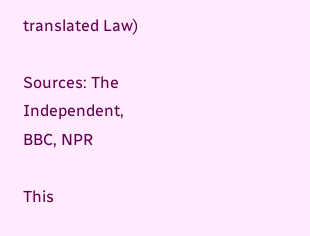translated Law)

Sources: The Independent, BBC, NPR

This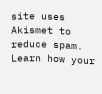site uses Akismet to reduce spam. Learn how your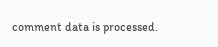comment data is processed.